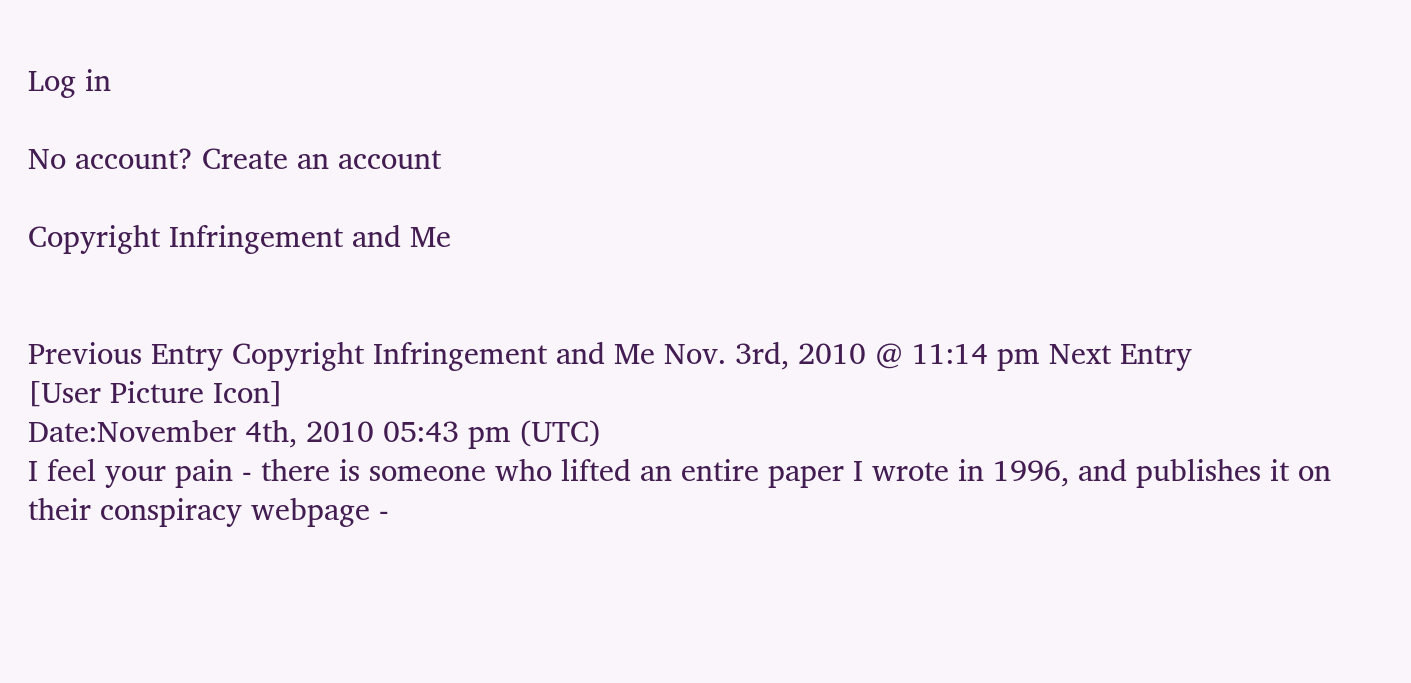Log in

No account? Create an account

Copyright Infringement and Me


Previous Entry Copyright Infringement and Me Nov. 3rd, 2010 @ 11:14 pm Next Entry
[User Picture Icon]
Date:November 4th, 2010 05:43 pm (UTC)
I feel your pain - there is someone who lifted an entire paper I wrote in 1996, and publishes it on their conspiracy webpage -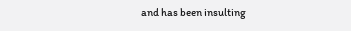and has been insulting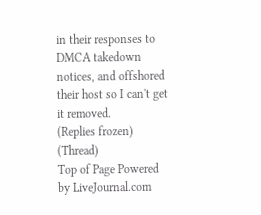in their responses to DMCA takedown notices, and offshored their host so I can't get it removed.
(Replies frozen) (Thread)
Top of Page Powered by LiveJournal.com